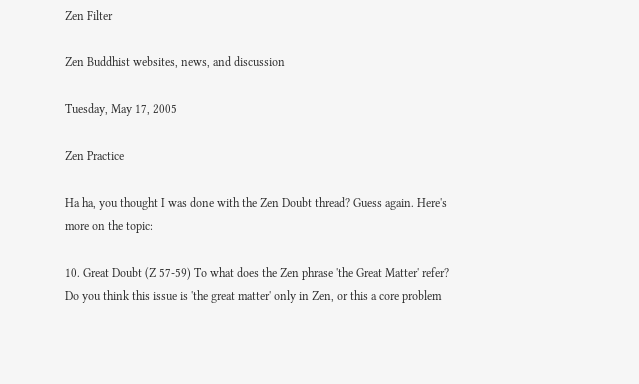Zen Filter

Zen Buddhist websites, news, and discussion

Tuesday, May 17, 2005

Zen Practice

Ha ha, you thought I was done with the Zen Doubt thread? Guess again. Here's more on the topic:

10. Great Doubt (Z 57-59) To what does the Zen phrase 'the Great Matter' refer? Do you think this issue is 'the great matter' only in Zen, or this a core problem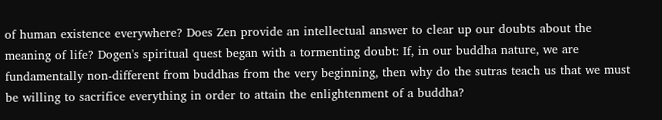of human existence everywhere? Does Zen provide an intellectual answer to clear up our doubts about the meaning of life? Dogen's spiritual quest began with a tormenting doubt: If, in our buddha nature, we are fundamentally non-different from buddhas from the very beginning, then why do the sutras teach us that we must be willing to sacrifice everything in order to attain the enlightenment of a buddha?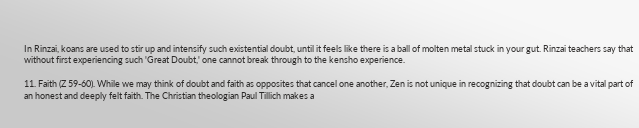In Rinzai, koans are used to stir up and intensify such existential doubt, until it feels like there is a ball of molten metal stuck in your gut. Rinzai teachers say that without first experiencing such 'Great Doubt,' one cannot break through to the kensho experience.

11. Faith (Z 59-60). While we may think of doubt and faith as opposites that cancel one another, Zen is not unique in recognizing that doubt can be a vital part of an honest and deeply felt faith. The Christian theologian Paul Tillich makes a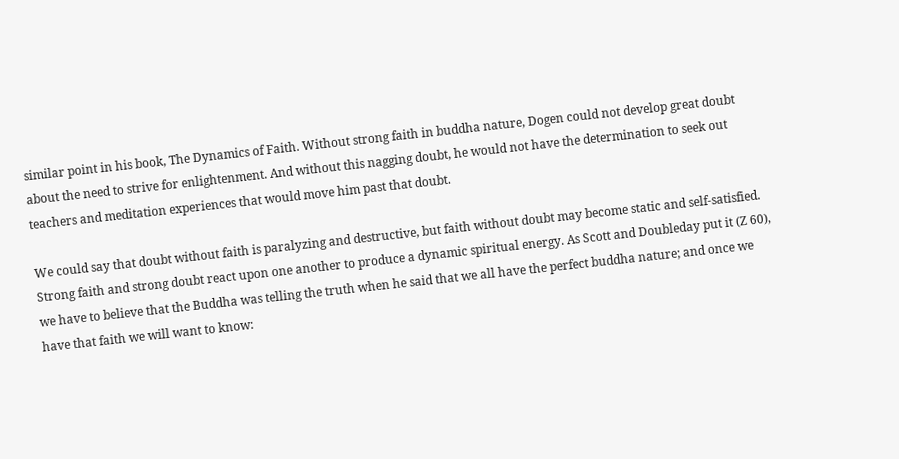similar point in his book, The Dynamics of Faith. Without strong faith in buddha nature, Dogen could not develop great doubt about the need to strive for enlightenment. And without this nagging doubt, he would not have the determination to seek out teachers and meditation experiences that would move him past that doubt.

We could say that doubt without faith is paralyzing and destructive, but faith without doubt may become static and self-satisfied. Strong faith and strong doubt react upon one another to produce a dynamic spiritual energy. As Scott and Doubleday put it (Z 60), we have to believe that the Buddha was telling the truth when he said that we all have the perfect buddha nature; and once we have that faith we will want to know: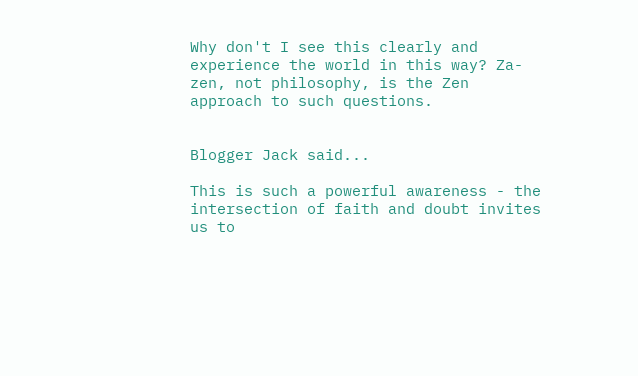Why don't I see this clearly and experience the world in this way? Za-zen, not philosophy, is the Zen approach to such questions.


Blogger Jack said...

This is such a powerful awareness - the intersection of faith and doubt invites us to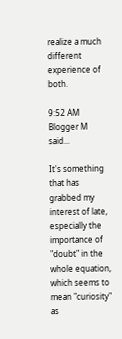realize a much different experience of both.

9:52 AM
Blogger M said...

It's something that has grabbed my interest of late, especially the importance of "doubt" in the whole equation, which seems to mean "curiosity" as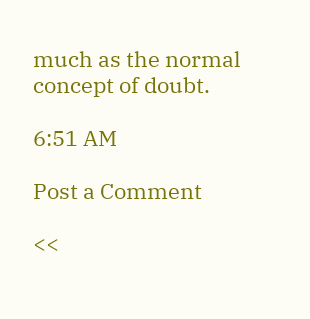much as the normal concept of doubt.

6:51 AM

Post a Comment

<<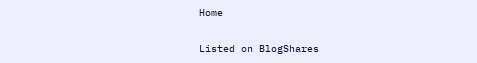Home

Listed on BlogShares